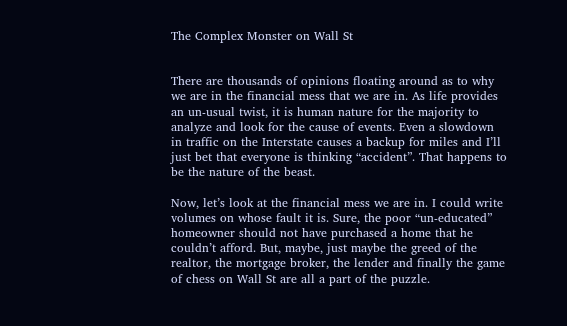The Complex Monster on Wall St


There are thousands of opinions floating around as to why we are in the financial mess that we are in. As life provides an un-usual twist, it is human nature for the majority to analyze and look for the cause of events. Even a slowdown in traffic on the Interstate causes a backup for miles and I’ll just bet that everyone is thinking “accident”. That happens to be the nature of the beast.

Now, let’s look at the financial mess we are in. I could write volumes on whose fault it is. Sure, the poor “un-educated” homeowner should not have purchased a home that he couldn’t afford. But, maybe, just maybe the greed of the realtor, the mortgage broker, the lender and finally the game of chess on Wall St are all a part of the puzzle.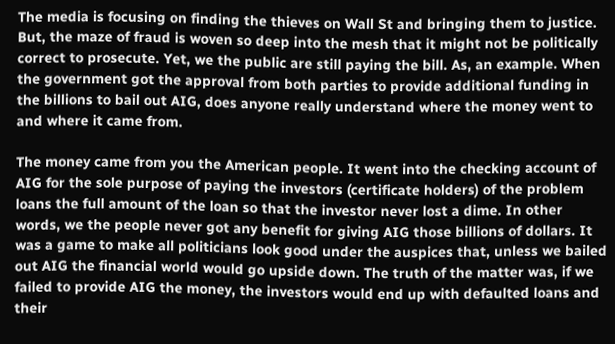The media is focusing on finding the thieves on Wall St and bringing them to justice. But, the maze of fraud is woven so deep into the mesh that it might not be politically correct to prosecute. Yet, we the public are still paying the bill. As, an example. When the government got the approval from both parties to provide additional funding in the billions to bail out AIG, does anyone really understand where the money went to and where it came from.

The money came from you the American people. It went into the checking account of AIG for the sole purpose of paying the investors (certificate holders) of the problem loans the full amount of the loan so that the investor never lost a dime. In other words, we the people never got any benefit for giving AIG those billions of dollars. It was a game to make all politicians look good under the auspices that, unless we bailed out AIG the financial world would go upside down. The truth of the matter was, if we failed to provide AIG the money, the investors would end up with defaulted loans and their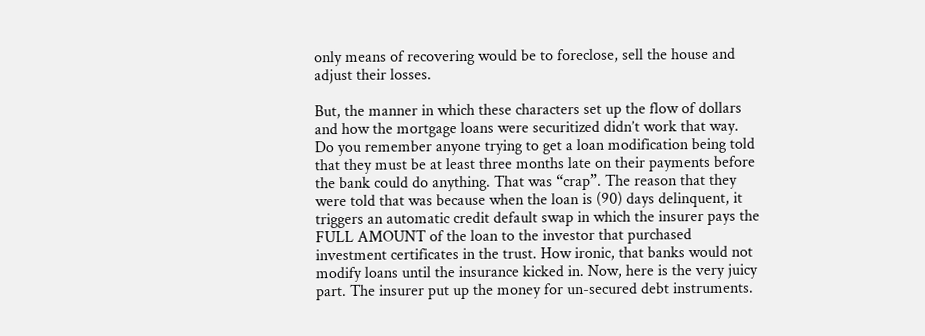only means of recovering would be to foreclose, sell the house and adjust their losses.

But, the manner in which these characters set up the flow of dollars and how the mortgage loans were securitized didn’t work that way. Do you remember anyone trying to get a loan modification being told that they must be at least three months late on their payments before the bank could do anything. That was “crap”. The reason that they were told that was because when the loan is (90) days delinquent, it triggers an automatic credit default swap in which the insurer pays the FULL AMOUNT of the loan to the investor that purchased investment certificates in the trust. How ironic, that banks would not modify loans until the insurance kicked in. Now, here is the very juicy part. The insurer put up the money for un-secured debt instruments.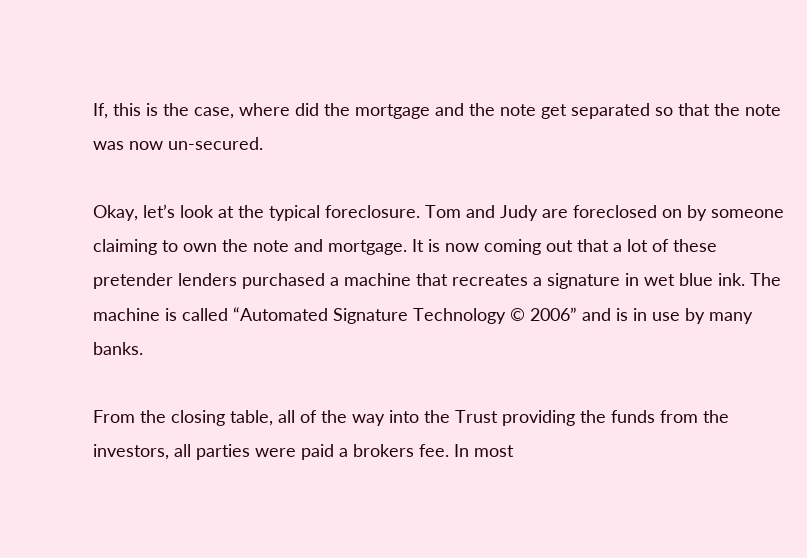If, this is the case, where did the mortgage and the note get separated so that the note was now un-secured.

Okay, let’s look at the typical foreclosure. Tom and Judy are foreclosed on by someone claiming to own the note and mortgage. It is now coming out that a lot of these pretender lenders purchased a machine that recreates a signature in wet blue ink. The machine is called “Automated Signature Technology © 2006” and is in use by many banks.

From the closing table, all of the way into the Trust providing the funds from the investors, all parties were paid a brokers fee. In most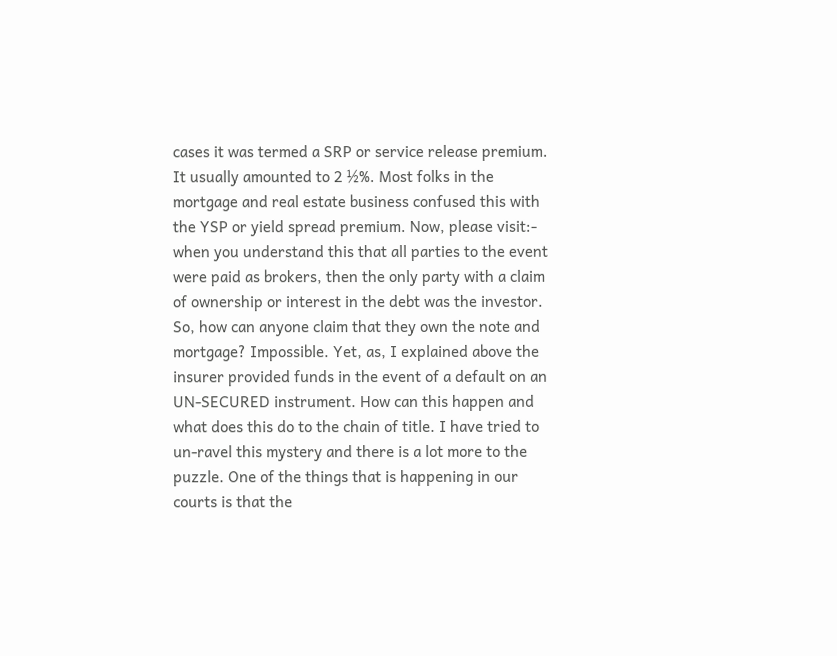cases it was termed a SRP or service release premium. It usually amounted to 2 ½%. Most folks in the mortgage and real estate business confused this with the YSP or yield spread premium. Now, please visit:- when you understand this that all parties to the event were paid as brokers, then the only party with a claim of ownership or interest in the debt was the investor. So, how can anyone claim that they own the note and mortgage? Impossible. Yet, as, I explained above the insurer provided funds in the event of a default on an UN-SECURED instrument. How can this happen and what does this do to the chain of title. I have tried to un-ravel this mystery and there is a lot more to the puzzle. One of the things that is happening in our courts is that the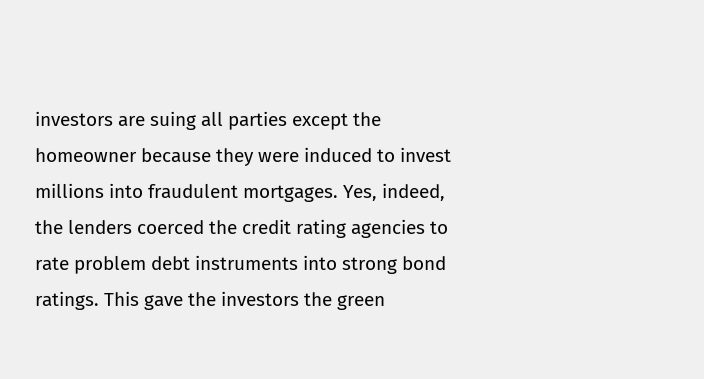investors are suing all parties except the homeowner because they were induced to invest millions into fraudulent mortgages. Yes, indeed, the lenders coerced the credit rating agencies to rate problem debt instruments into strong bond ratings. This gave the investors the green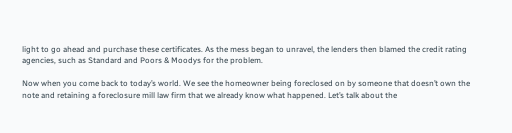light to go ahead and purchase these certificates. As the mess began to unravel, the lenders then blamed the credit rating agencies, such as Standard and Poors & Moodys for the problem.

Now when you come back to today’s world. We see the homeowner being foreclosed on by someone that doesn’t own the note and retaining a foreclosure mill law firm that we already know what happened. Let’s talk about the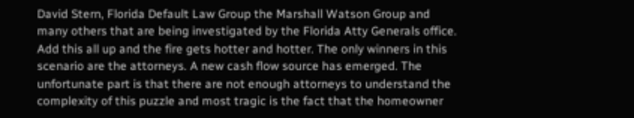David Stern, Florida Default Law Group the Marshall Watson Group and many others that are being investigated by the Florida Atty Generals office. Add this all up and the fire gets hotter and hotter. The only winners in this scenario are the attorneys. A new cash flow source has emerged. The unfortunate part is that there are not enough attorneys to understand the complexity of this puzzle and most tragic is the fact that the homeowner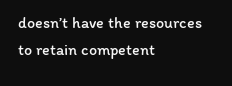doesn’t have the resources to retain competent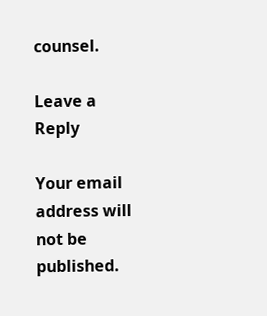counsel.

Leave a Reply

Your email address will not be published.